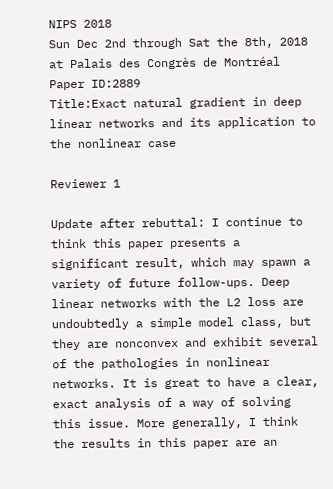NIPS 2018
Sun Dec 2nd through Sat the 8th, 2018 at Palais des Congrès de Montréal
Paper ID:2889
Title:Exact natural gradient in deep linear networks and its application to the nonlinear case

Reviewer 1

Update after rebuttal: I continue to think this paper presents a significant result, which may spawn a variety of future follow-ups. Deep linear networks with the L2 loss are undoubtedly a simple model class, but they are nonconvex and exhibit several of the pathologies in nonlinear networks. It is great to have a clear, exact analysis of a way of solving this issue. More generally, I think the results in this paper are an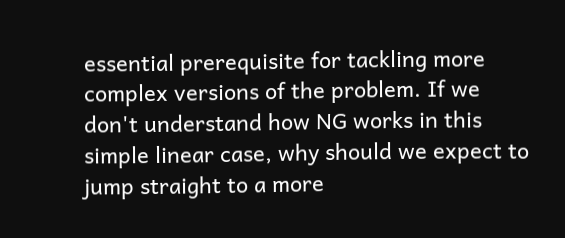essential prerequisite for tackling more complex versions of the problem. If we don't understand how NG works in this simple linear case, why should we expect to jump straight to a more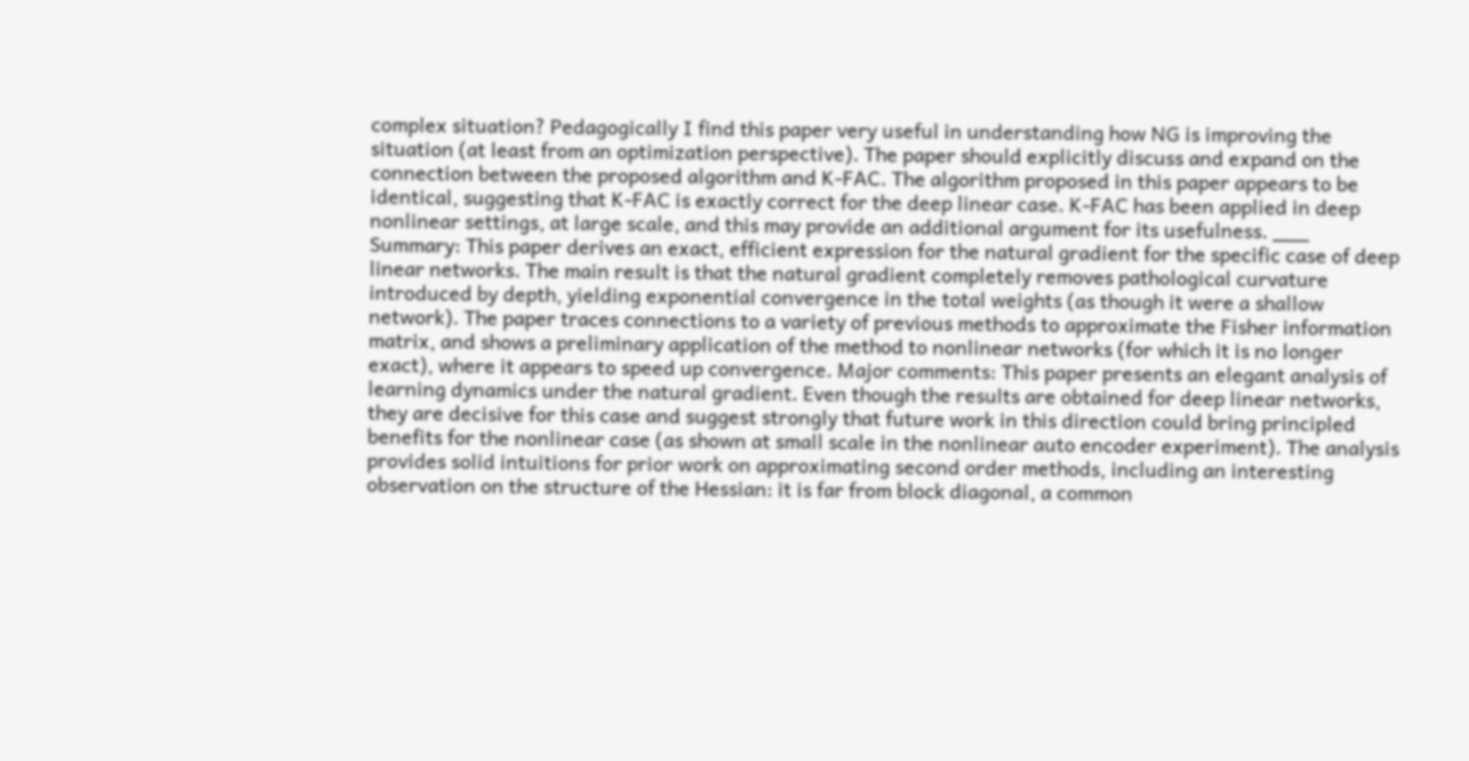complex situation? Pedagogically I find this paper very useful in understanding how NG is improving the situation (at least from an optimization perspective). The paper should explicitly discuss and expand on the connection between the proposed algorithm and K-FAC. The algorithm proposed in this paper appears to be identical, suggesting that K-FAC is exactly correct for the deep linear case. K-FAC has been applied in deep nonlinear settings, at large scale, and this may provide an additional argument for its usefulness. ___ Summary: This paper derives an exact, efficient expression for the natural gradient for the specific case of deep linear networks. The main result is that the natural gradient completely removes pathological curvature introduced by depth, yielding exponential convergence in the total weights (as though it were a shallow network). The paper traces connections to a variety of previous methods to approximate the Fisher information matrix, and shows a preliminary application of the method to nonlinear networks (for which it is no longer exact), where it appears to speed up convergence. Major comments: This paper presents an elegant analysis of learning dynamics under the natural gradient. Even though the results are obtained for deep linear networks, they are decisive for this case and suggest strongly that future work in this direction could bring principled benefits for the nonlinear case (as shown at small scale in the nonlinear auto encoder experiment). The analysis provides solid intuitions for prior work on approximating second order methods, including an interesting observation on the structure of the Hessian: it is far from block diagonal, a common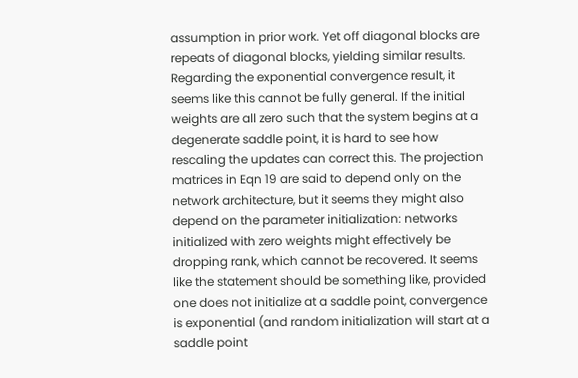assumption in prior work. Yet off diagonal blocks are repeats of diagonal blocks, yielding similar results. Regarding the exponential convergence result, it seems like this cannot be fully general. If the initial weights are all zero such that the system begins at a degenerate saddle point, it is hard to see how rescaling the updates can correct this. The projection matrices in Eqn 19 are said to depend only on the network architecture, but it seems they might also depend on the parameter initialization: networks initialized with zero weights might effectively be dropping rank, which cannot be recovered. It seems like the statement should be something like, provided one does not initialize at a saddle point, convergence is exponential (and random initialization will start at a saddle point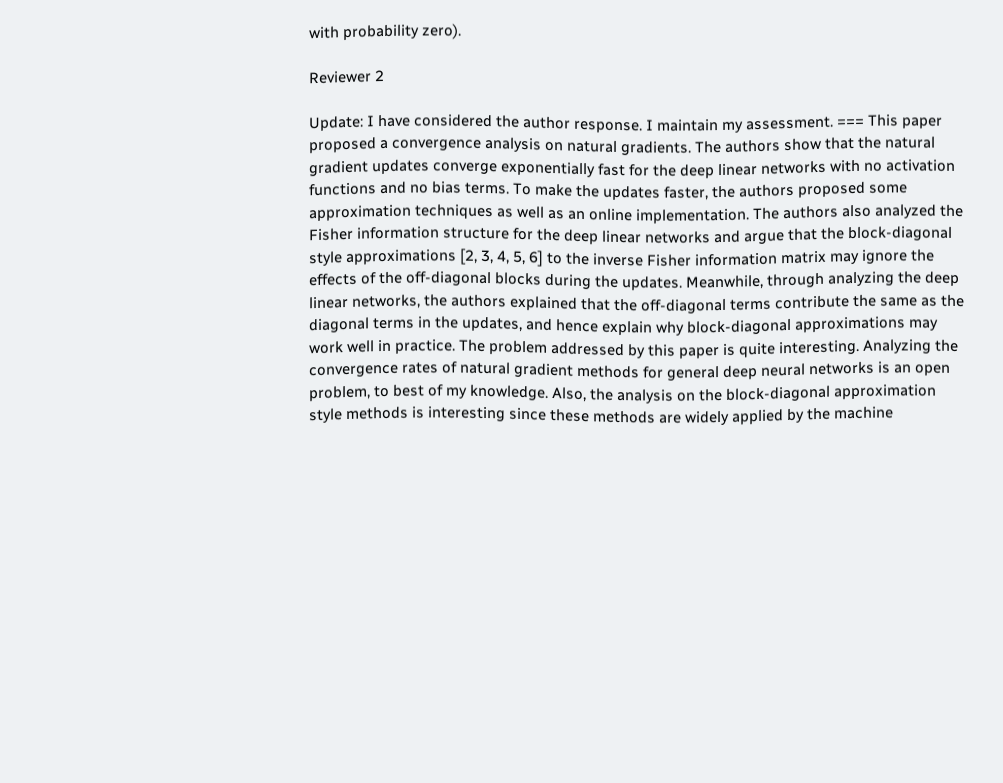with probability zero).

Reviewer 2

Update: I have considered the author response. I maintain my assessment. === This paper proposed a convergence analysis on natural gradients. The authors show that the natural gradient updates converge exponentially fast for the deep linear networks with no activation functions and no bias terms. To make the updates faster, the authors proposed some approximation techniques as well as an online implementation. The authors also analyzed the Fisher information structure for the deep linear networks and argue that the block-diagonal style approximations [2, 3, 4, 5, 6] to the inverse Fisher information matrix may ignore the effects of the off-diagonal blocks during the updates. Meanwhile, through analyzing the deep linear networks, the authors explained that the off-diagonal terms contribute the same as the diagonal terms in the updates, and hence explain why block-diagonal approximations may work well in practice. The problem addressed by this paper is quite interesting. Analyzing the convergence rates of natural gradient methods for general deep neural networks is an open problem, to best of my knowledge. Also, the analysis on the block-diagonal approximation style methods is interesting since these methods are widely applied by the machine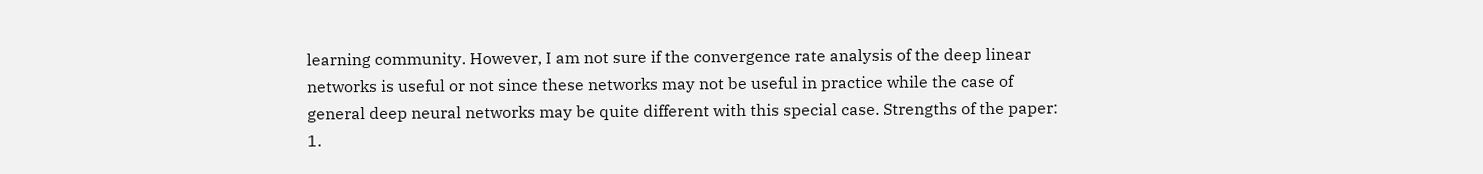learning community. However, I am not sure if the convergence rate analysis of the deep linear networks is useful or not since these networks may not be useful in practice while the case of general deep neural networks may be quite different with this special case. Strengths of the paper: 1.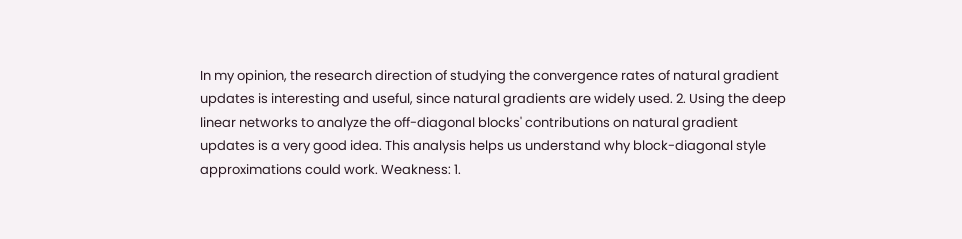In my opinion, the research direction of studying the convergence rates of natural gradient updates is interesting and useful, since natural gradients are widely used. 2. Using the deep linear networks to analyze the off-diagonal blocks' contributions on natural gradient updates is a very good idea. This analysis helps us understand why block-diagonal style approximations could work. Weakness: 1.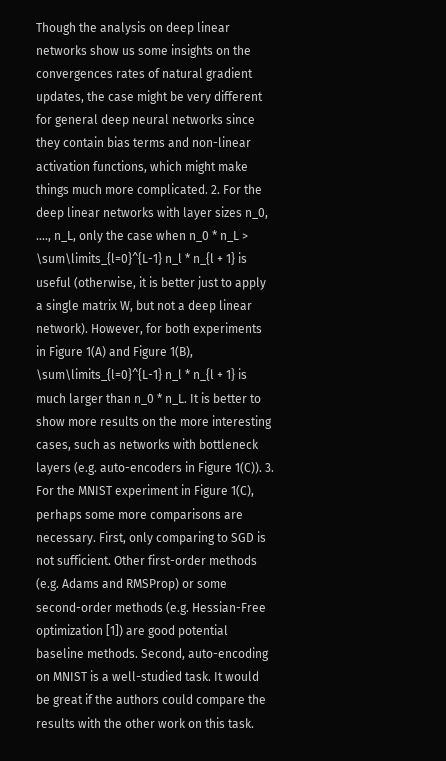Though the analysis on deep linear networks show us some insights on the convergences rates of natural gradient updates, the case might be very different for general deep neural networks since they contain bias terms and non-linear activation functions, which might make things much more complicated. 2. For the deep linear networks with layer sizes n_0, ...., n_L, only the case when n_0 * n_L > \sum\limits_{l=0}^{L-1} n_l * n_{l + 1} is useful (otherwise, it is better just to apply a single matrix W, but not a deep linear network). However, for both experiments in Figure 1(A) and Figure 1(B), \sum\limits_{l=0}^{L-1} n_l * n_{l + 1} is much larger than n_0 * n_L. It is better to show more results on the more interesting cases, such as networks with bottleneck layers (e.g. auto-encoders in Figure 1(C)). 3. For the MNIST experiment in Figure 1(C), perhaps some more comparisons are necessary. First, only comparing to SGD is not sufficient. Other first-order methods (e.g. Adams and RMSProp) or some second-order methods (e.g. Hessian-Free optimization [1]) are good potential baseline methods. Second, auto-encoding on MNIST is a well-studied task. It would be great if the authors could compare the results with the other work on this task.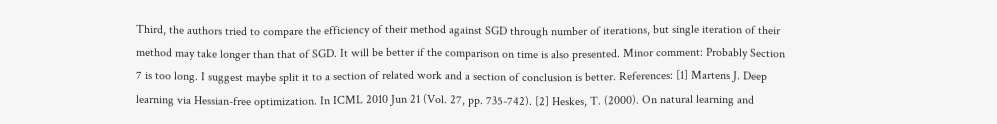Third, the authors tried to compare the efficiency of their method against SGD through number of iterations, but single iteration of their method may take longer than that of SGD. It will be better if the comparison on time is also presented. Minor comment: Probably Section 7 is too long. I suggest maybe split it to a section of related work and a section of conclusion is better. References: [1] Martens J. Deep learning via Hessian-free optimization. In ICML 2010 Jun 21 (Vol. 27, pp. 735-742). [2] Heskes, T. (2000). On natural learning and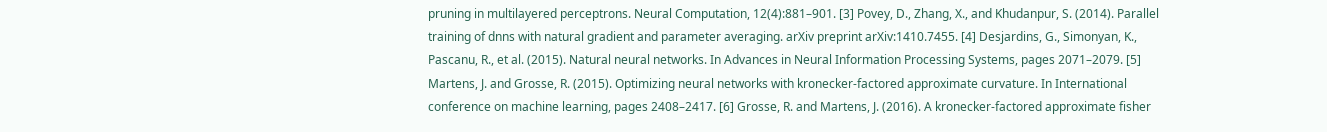pruning in multilayered perceptrons. Neural Computation, 12(4):881–901. [3] Povey, D., Zhang, X., and Khudanpur, S. (2014). Parallel training of dnns with natural gradient and parameter averaging. arXiv preprint arXiv:1410.7455. [4] Desjardins, G., Simonyan, K., Pascanu, R., et al. (2015). Natural neural networks. In Advances in Neural Information Processing Systems, pages 2071–2079. [5] Martens, J. and Grosse, R. (2015). Optimizing neural networks with kronecker-factored approximate curvature. In International conference on machine learning, pages 2408–2417. [6] Grosse, R. and Martens, J. (2016). A kronecker-factored approximate fisher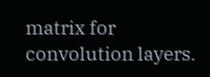matrix for convolution layers.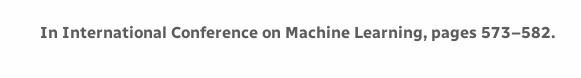In International Conference on Machine Learning, pages 573–582.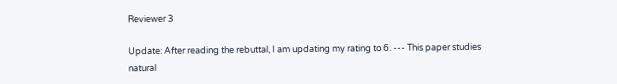Reviewer 3

Update: After reading the rebuttal, I am updating my rating to 6. --- This paper studies natural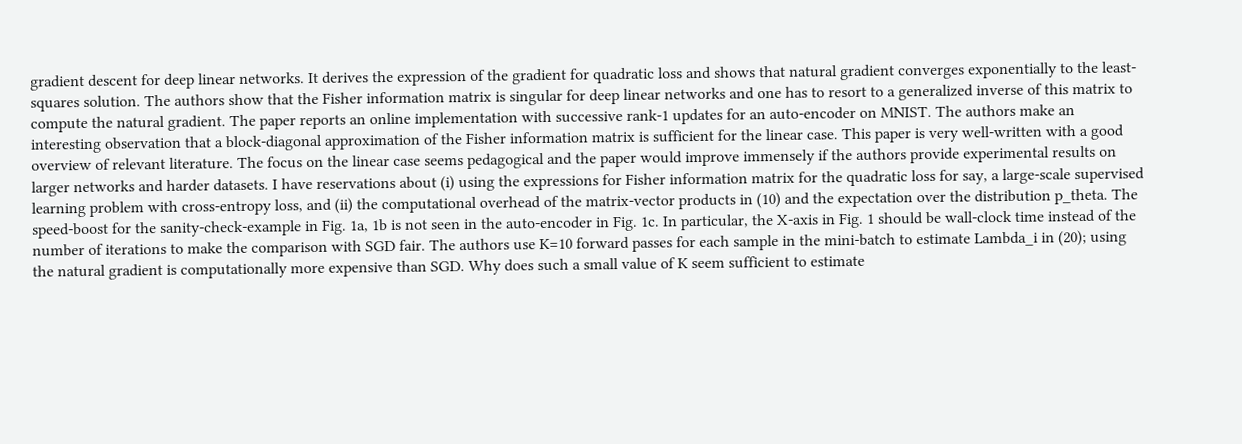gradient descent for deep linear networks. It derives the expression of the gradient for quadratic loss and shows that natural gradient converges exponentially to the least-squares solution. The authors show that the Fisher information matrix is singular for deep linear networks and one has to resort to a generalized inverse of this matrix to compute the natural gradient. The paper reports an online implementation with successive rank-1 updates for an auto-encoder on MNIST. The authors make an interesting observation that a block-diagonal approximation of the Fisher information matrix is sufficient for the linear case. This paper is very well-written with a good overview of relevant literature. The focus on the linear case seems pedagogical and the paper would improve immensely if the authors provide experimental results on larger networks and harder datasets. I have reservations about (i) using the expressions for Fisher information matrix for the quadratic loss for say, a large-scale supervised learning problem with cross-entropy loss, and (ii) the computational overhead of the matrix-vector products in (10) and the expectation over the distribution p_theta. The speed-boost for the sanity-check-example in Fig. 1a, 1b is not seen in the auto-encoder in Fig. 1c. In particular, the X-axis in Fig. 1 should be wall-clock time instead of the number of iterations to make the comparison with SGD fair. The authors use K=10 forward passes for each sample in the mini-batch to estimate Lambda_i in (20); using the natural gradient is computationally more expensive than SGD. Why does such a small value of K seem sufficient to estimate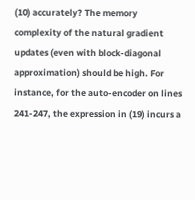(10) accurately? The memory complexity of the natural gradient updates (even with block-diagonal approximation) should be high. For instance, for the auto-encoder on lines 241-247, the expression in (19) incurs a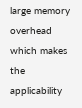large memory overhead which makes the applicability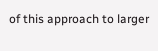of this approach to larger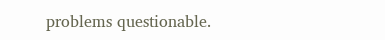problems questionable.